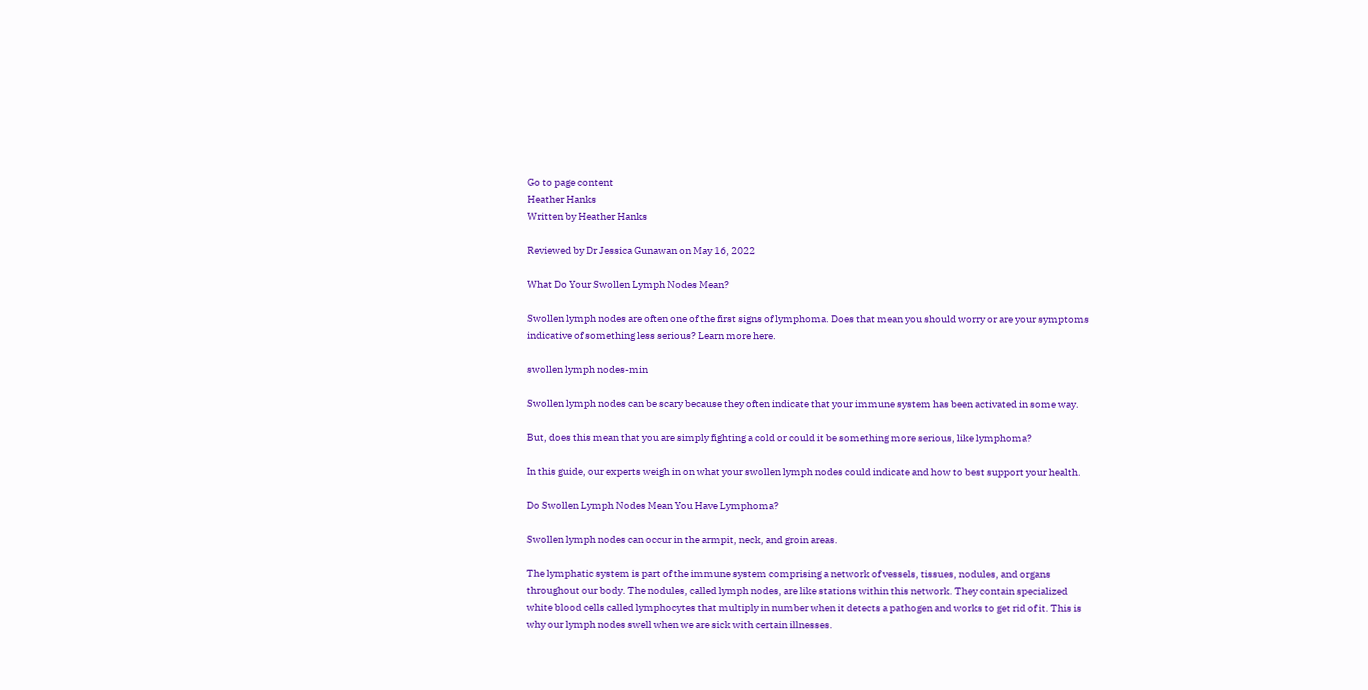Go to page content
Heather Hanks
Written by Heather Hanks

Reviewed by Dr Jessica Gunawan on May 16, 2022

What Do Your Swollen Lymph Nodes Mean?

Swollen lymph nodes are often one of the first signs of lymphoma. Does that mean you should worry or are your symptoms indicative of something less serious? Learn more here.

swollen lymph nodes-min

Swollen lymph nodes can be scary because they often indicate that your immune system has been activated in some way.

But, does this mean that you are simply fighting a cold or could it be something more serious, like lymphoma?

In this guide, our experts weigh in on what your swollen lymph nodes could indicate and how to best support your health.

Do Swollen Lymph Nodes Mean You Have Lymphoma?

Swollen lymph nodes can occur in the armpit, neck, and groin areas.

The lymphatic system is part of the immune system comprising a network of vessels, tissues, nodules, and organs throughout our body. The nodules, called lymph nodes, are like stations within this network. They contain specialized white blood cells called lymphocytes that multiply in number when it detects a pathogen and works to get rid of it. This is why our lymph nodes swell when we are sick with certain illnesses.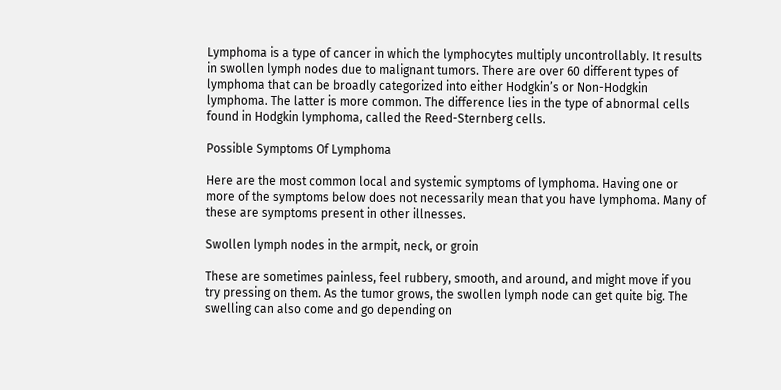Lymphoma is a type of cancer in which the lymphocytes multiply uncontrollably. It results in swollen lymph nodes due to malignant tumors. There are over 60 different types of lymphoma that can be broadly categorized into either Hodgkin’s or Non-Hodgkin lymphoma. The latter is more common. The difference lies in the type of abnormal cells found in Hodgkin lymphoma, called the Reed-Sternberg cells.

Possible Symptoms Of Lymphoma

Here are the most common local and systemic symptoms of lymphoma. Having one or more of the symptoms below does not necessarily mean that you have lymphoma. Many of these are symptoms present in other illnesses.

Swollen lymph nodes in the armpit, neck, or groin

These are sometimes painless, feel rubbery, smooth, and around, and might move if you try pressing on them. As the tumor grows, the swollen lymph node can get quite big. The swelling can also come and go depending on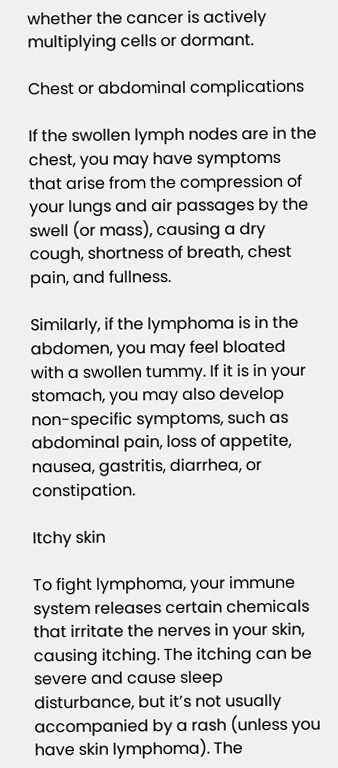whether the cancer is actively multiplying cells or dormant.

Chest or abdominal complications

If the swollen lymph nodes are in the chest, you may have symptoms that arise from the compression of your lungs and air passages by the swell (or mass), causing a dry cough, shortness of breath, chest pain, and fullness.

Similarly, if the lymphoma is in the abdomen, you may feel bloated with a swollen tummy. If it is in your stomach, you may also develop non-specific symptoms, such as abdominal pain, loss of appetite, nausea, gastritis, diarrhea, or constipation.

Itchy skin

To fight lymphoma, your immune system releases certain chemicals that irritate the nerves in your skin, causing itching. The itching can be severe and cause sleep disturbance, but it’s not usually accompanied by a rash (unless you have skin lymphoma). The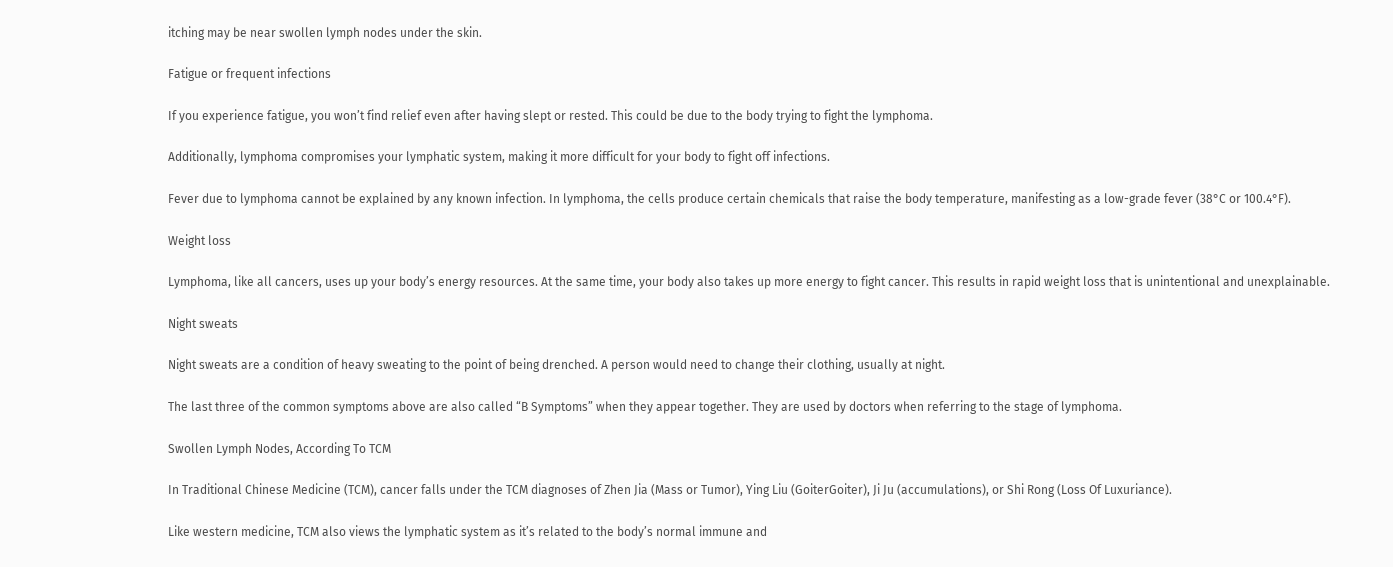itching may be near swollen lymph nodes under the skin.

Fatigue or frequent infections

If you experience fatigue, you won’t find relief even after having slept or rested. This could be due to the body trying to fight the lymphoma.

Additionally, lymphoma compromises your lymphatic system, making it more difficult for your body to fight off infections.

Fever due to lymphoma cannot be explained by any known infection. In lymphoma, the cells produce certain chemicals that raise the body temperature, manifesting as a low-grade fever (38°C or 100.4°F).

Weight loss

Lymphoma, like all cancers, uses up your body’s energy resources. At the same time, your body also takes up more energy to fight cancer. This results in rapid weight loss that is unintentional and unexplainable.

Night sweats

Night sweats are a condition of heavy sweating to the point of being drenched. A person would need to change their clothing, usually at night.

The last three of the common symptoms above are also called “B Symptoms” when they appear together. They are used by doctors when referring to the stage of lymphoma.

Swollen Lymph Nodes, According To TCM

In Traditional Chinese Medicine (TCM), cancer falls under the TCM diagnoses of Zhen Jia (Mass or Tumor), Ying Liu (GoiterGoiter), Ji Ju (accumulations), or Shi Rong (Loss Of Luxuriance).

Like western medicine, TCM also views the lymphatic system as it’s related to the body’s normal immune and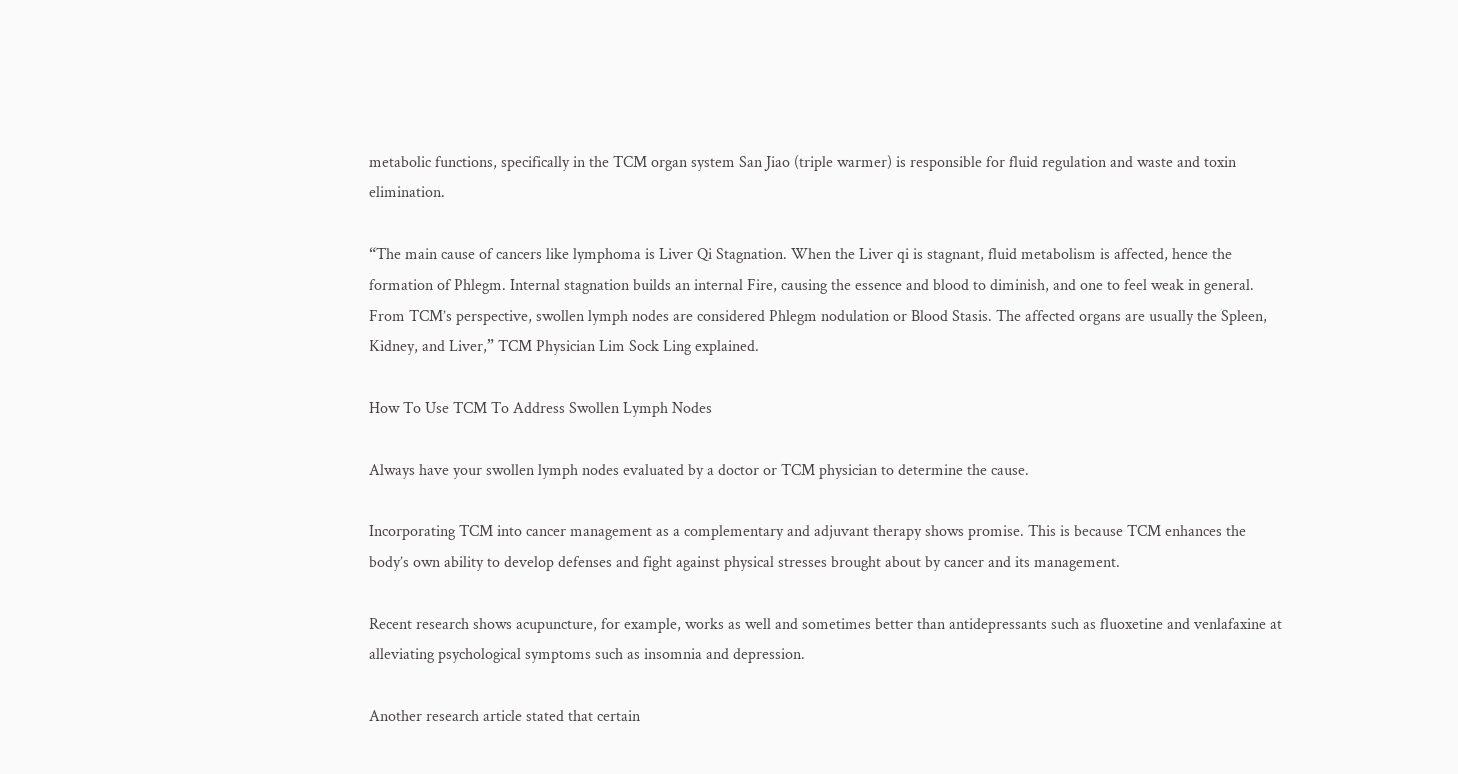metabolic functions, specifically in the TCM organ system San Jiao (triple warmer) is responsible for fluid regulation and waste and toxin elimination.

“The main cause of cancers like lymphoma is Liver Qi Stagnation. When the Liver qi is stagnant, fluid metabolism is affected, hence the formation of Phlegm. Internal stagnation builds an internal Fire, causing the essence and blood to diminish, and one to feel weak in general. From TCM’s perspective, swollen lymph nodes are considered Phlegm nodulation or Blood Stasis. The affected organs are usually the Spleen, Kidney, and Liver,” TCM Physician Lim Sock Ling explained.

How To Use TCM To Address Swollen Lymph Nodes

Always have your swollen lymph nodes evaluated by a doctor or TCM physician to determine the cause.

Incorporating TCM into cancer management as a complementary and adjuvant therapy shows promise. This is because TCM enhances the body’s own ability to develop defenses and fight against physical stresses brought about by cancer and its management.

Recent research shows acupuncture, for example, works as well and sometimes better than antidepressants such as fluoxetine and venlafaxine at alleviating psychological symptoms such as insomnia and depression.

Another research article stated that certain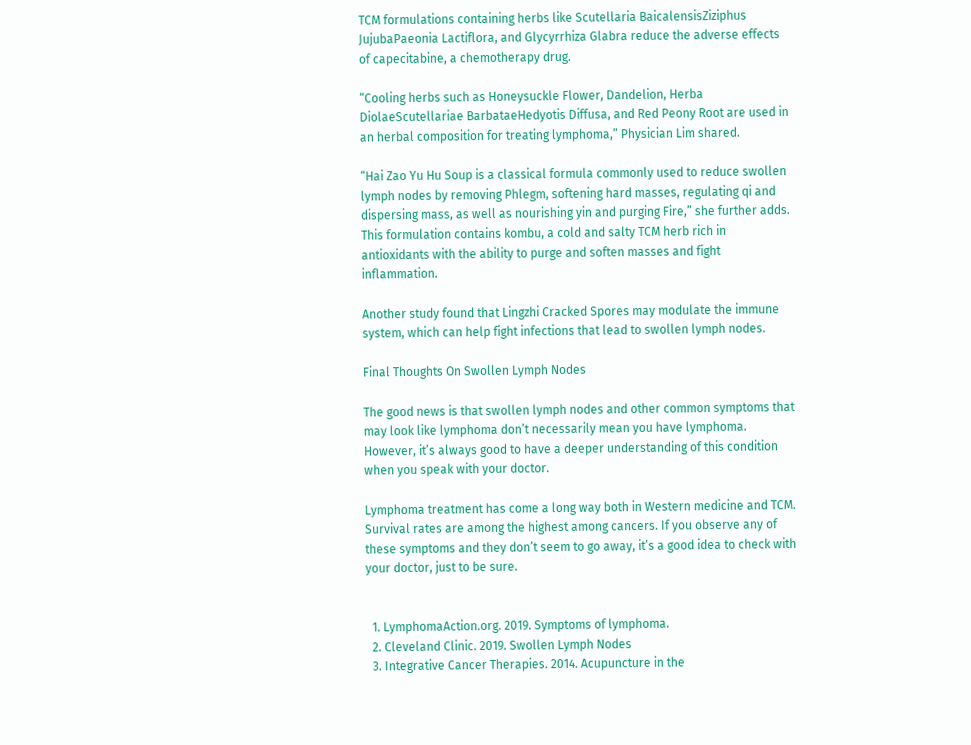TCM formulations containing herbs like Scutellaria BaicalensisZiziphus JujubaPaeonia Lactiflora, and Glycyrrhiza Glabra reduce the adverse effects of capecitabine, a chemotherapy drug.

“Cooling herbs such as Honeysuckle Flower, Dandelion, Herba DiolaeScutellariae BarbataeHedyotis Diffusa, and Red Peony Root are used in an herbal composition for treating lymphoma,” Physician Lim shared.

“Hai Zao Yu Hu Soup is a classical formula commonly used to reduce swollen lymph nodes by removing Phlegm, softening hard masses, regulating qi and dispersing mass, as well as nourishing yin and purging Fire,” she further adds. This formulation contains kombu, a cold and salty TCM herb rich in antioxidants with the ability to purge and soften masses and fight inflammation.

Another study found that Lingzhi Cracked Spores may modulate the immune system, which can help fight infections that lead to swollen lymph nodes.

Final Thoughts On Swollen Lymph Nodes

The good news is that swollen lymph nodes and other common symptoms that may look like lymphoma don’t necessarily mean you have lymphoma. However, it’s always good to have a deeper understanding of this condition when you speak with your doctor.

Lymphoma treatment has come a long way both in Western medicine and TCM. Survival rates are among the highest among cancers. If you observe any of these symptoms and they don’t seem to go away, it’s a good idea to check with your doctor, just to be sure.


  1. LymphomaAction.org. 2019. Symptoms of lymphoma.
  2. Cleveland Clinic. 2019. Swollen Lymph Nodes
  3. Integrative Cancer Therapies. 2014. Acupuncture in the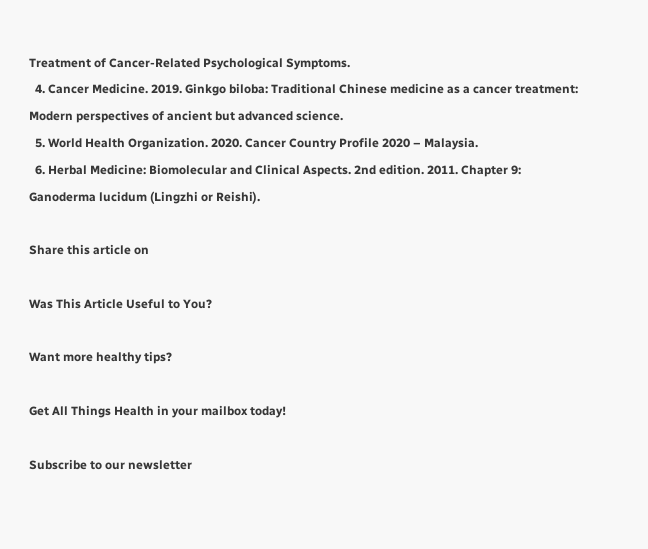Treatment of Cancer-Related Psychological Symptoms.
  4. Cancer Medicine. 2019. Ginkgo biloba: Traditional Chinese medicine as a cancer treatment: Modern perspectives of ancient but advanced science.
  5. World Health Organization. 2020. Cancer Country Profile 2020 – Malaysia.
  6. Herbal Medicine: Biomolecular and Clinical Aspects. 2nd edition. 2011. Chapter 9: Ganoderma lucidum (Lingzhi or Reishi).

Share this article on

Was This Article Useful to You?

Want more healthy tips?

Get All Things Health in your mailbox today!

Subscribe to our newsletter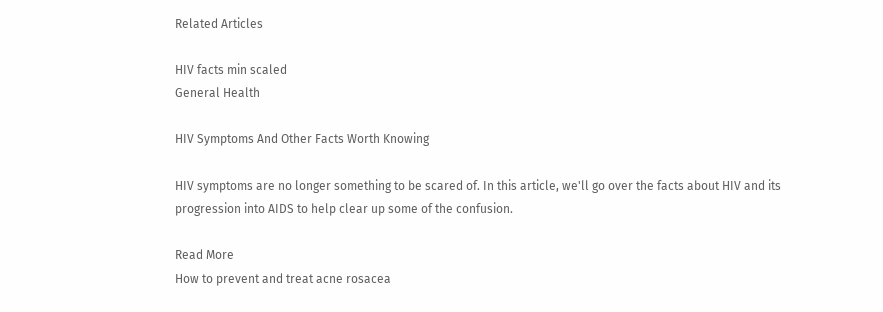Related Articles

HIV facts min scaled
General Health

HIV Symptoms And Other Facts Worth Knowing

HIV symptoms are no longer something to be scared of. In this article, we'll go over the facts about HIV and its progression into AIDS to help clear up some of the confusion.

Read More
How to prevent and treat acne rosacea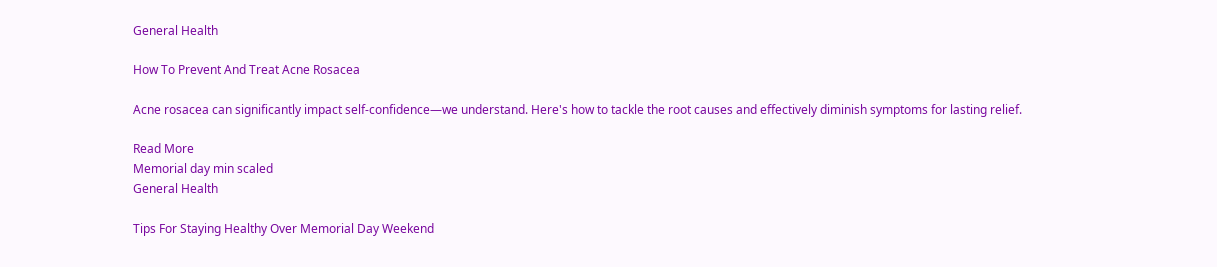General Health

How To Prevent And Treat Acne Rosacea

Acne rosacea can significantly impact self-confidence—we understand. Here's how to tackle the root causes and effectively diminish symptoms for lasting relief.

Read More
Memorial day min scaled
General Health

Tips For Staying Healthy Over Memorial Day Weekend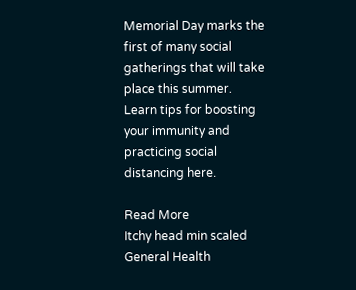Memorial Day marks the first of many social gatherings that will take place this summer. Learn tips for boosting your immunity and practicing social distancing here.

Read More
Itchy head min scaled
General Health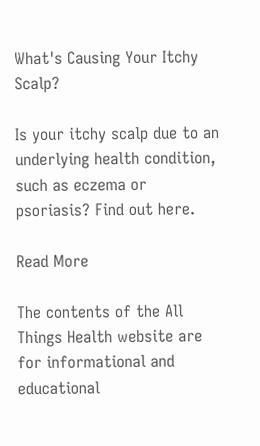What's Causing Your Itchy Scalp?

Is your itchy scalp due to an underlying health condition, such as eczema or psoriasis? Find out here.

Read More

The contents of the All Things Health website are for informational and educational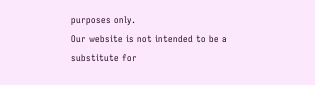purposes only.
Our website is not intended to be a substitute for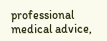professional medical advice,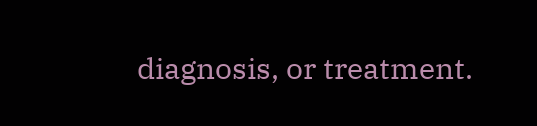diagnosis, or treatment.